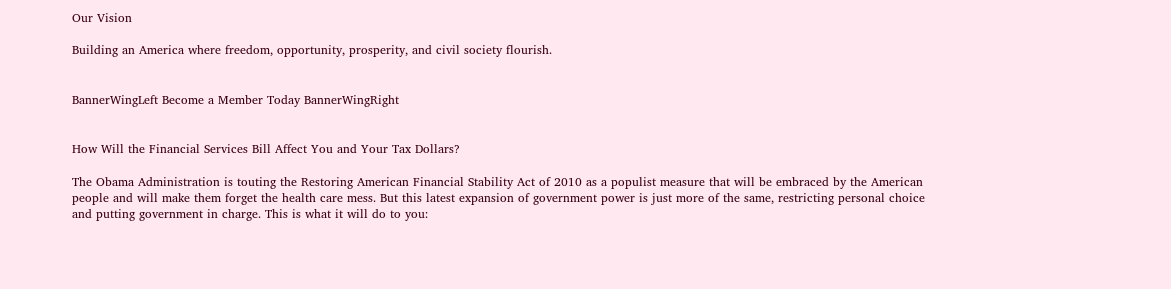Our Vision

Building an America where freedom, opportunity, prosperity, and civil society flourish.


BannerWingLeft Become a Member Today BannerWingRight


How Will the Financial Services Bill Affect You and Your Tax Dollars?

The Obama Administration is touting the Restoring American Financial Stability Act of 2010 as a populist measure that will be embraced by the American people and will make them forget the health care mess. But this latest expansion of government power is just more of the same, restricting personal choice and putting government in charge. This is what it will do to you: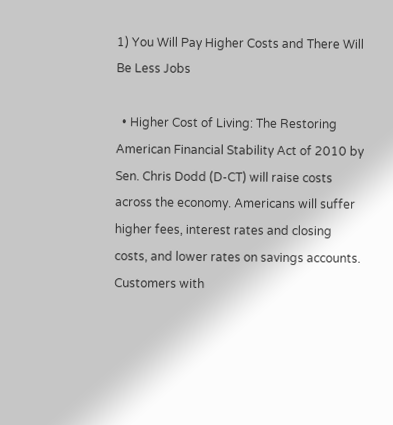1) You Will Pay Higher Costs and There Will Be Less Jobs

  • Higher Cost of Living: The Restoring American Financial Stability Act of 2010 by Sen. Chris Dodd (D-CT) will raise costs across the economy. Americans will suffer higher fees, interest rates and closing costs, and lower rates on savings accounts. Customers with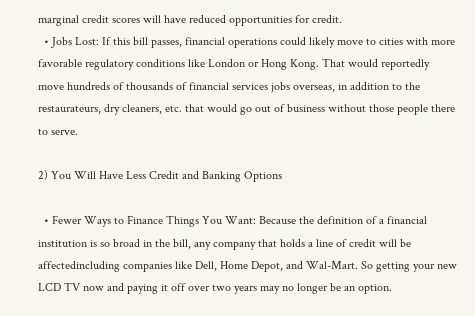marginal credit scores will have reduced opportunities for credit.
  • Jobs Lost: If this bill passes, financial operations could likely move to cities with more favorable regulatory conditions like London or Hong Kong. That would reportedly move hundreds of thousands of financial services jobs overseas, in addition to the restaurateurs, dry cleaners, etc. that would go out of business without those people there to serve.

2) You Will Have Less Credit and Banking Options

  • Fewer Ways to Finance Things You Want: Because the definition of a financial institution is so broad in the bill, any company that holds a line of credit will be affectedincluding companies like Dell, Home Depot, and Wal-Mart. So getting your new LCD TV now and paying it off over two years may no longer be an option.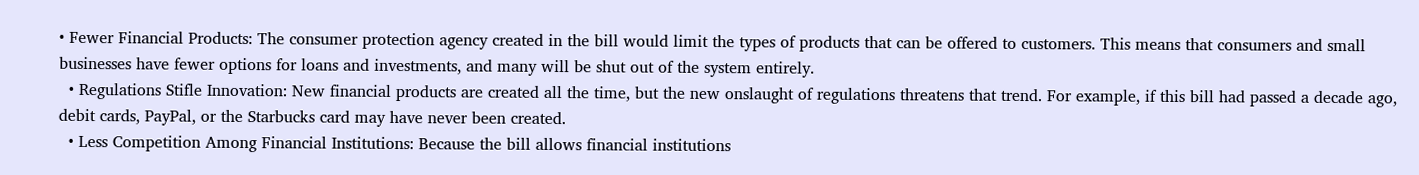• Fewer Financial Products: The consumer protection agency created in the bill would limit the types of products that can be offered to customers. This means that consumers and small businesses have fewer options for loans and investments, and many will be shut out of the system entirely.
  • Regulations Stifle Innovation: New financial products are created all the time, but the new onslaught of regulations threatens that trend. For example, if this bill had passed a decade ago, debit cards, PayPal, or the Starbucks card may have never been created.
  • Less Competition Among Financial Institutions: Because the bill allows financial institutions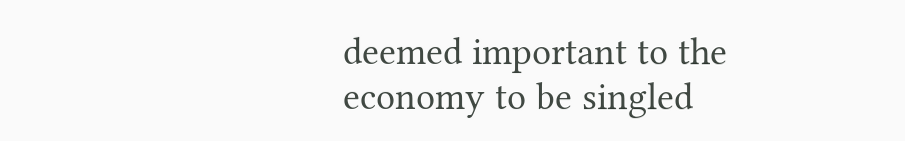deemed important to the economy to be singled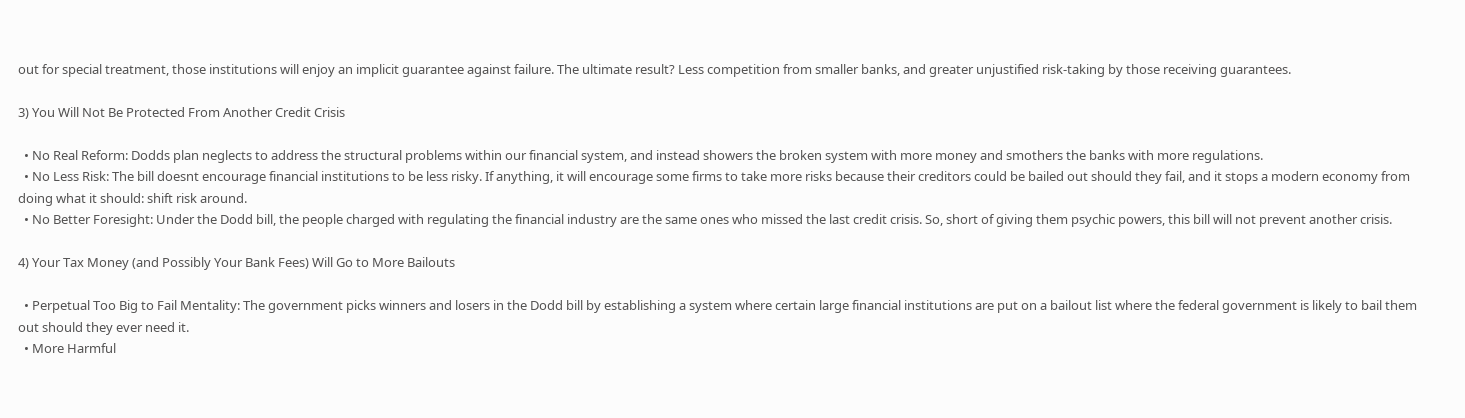out for special treatment, those institutions will enjoy an implicit guarantee against failure. The ultimate result? Less competition from smaller banks, and greater unjustified risk-taking by those receiving guarantees.

3) You Will Not Be Protected From Another Credit Crisis

  • No Real Reform: Dodds plan neglects to address the structural problems within our financial system, and instead showers the broken system with more money and smothers the banks with more regulations.
  • No Less Risk: The bill doesnt encourage financial institutions to be less risky. If anything, it will encourage some firms to take more risks because their creditors could be bailed out should they fail, and it stops a modern economy from doing what it should: shift risk around.
  • No Better Foresight: Under the Dodd bill, the people charged with regulating the financial industry are the same ones who missed the last credit crisis. So, short of giving them psychic powers, this bill will not prevent another crisis.

4) Your Tax Money (and Possibly Your Bank Fees) Will Go to More Bailouts

  • Perpetual Too Big to Fail Mentality: The government picks winners and losers in the Dodd bill by establishing a system where certain large financial institutions are put on a bailout list where the federal government is likely to bail them out should they ever need it.
  • More Harmful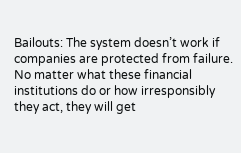Bailouts: The system doesn’t work if companies are protected from failure. No matter what these financial institutions do or how irresponsibly they act, they will get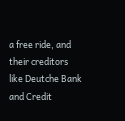a free ride, and their creditors like Deutche Bank and Credit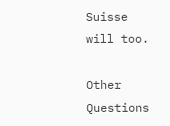Suisse will too.

Other Questions